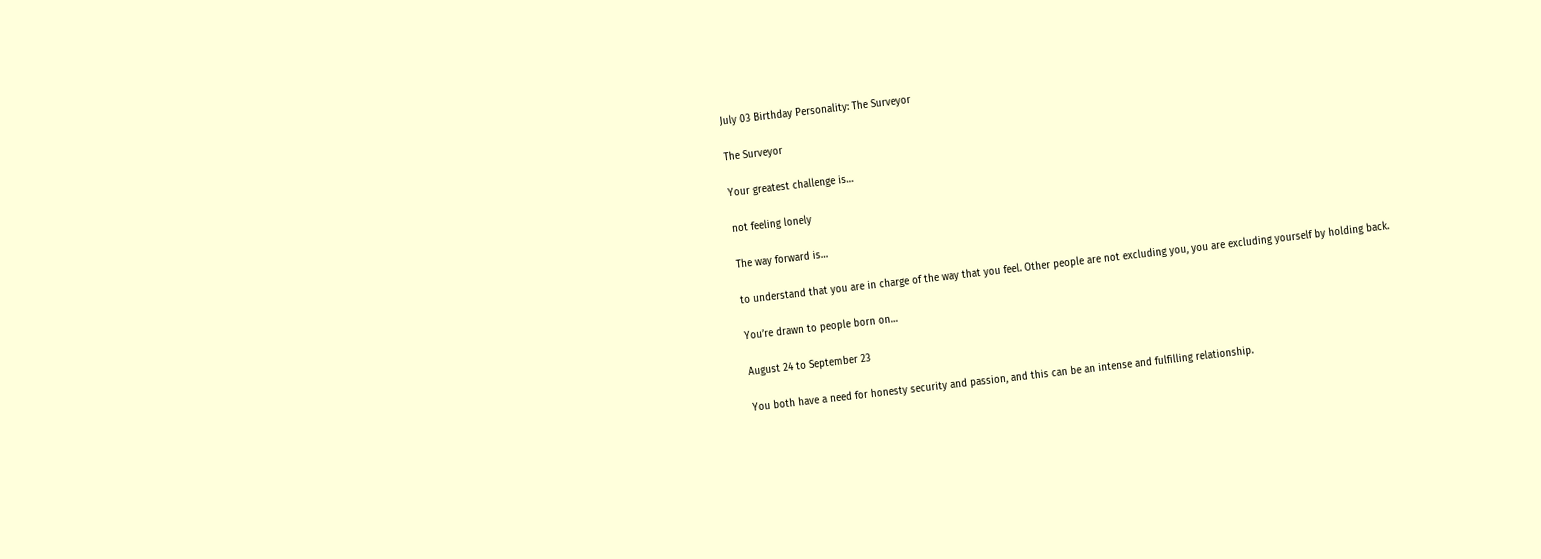July 03 Birthday Personality: The Surveyor

The Surveyor

Your greatest challenge is…

not feeling lonely

The way forward is…

to understand that you are in charge of the way that you feel. Other people are not excluding you, you are excluding yourself by holding back.

You’re drawn to people born on…

August 24 to September 23

You both have a need for honesty security and passion, and this can be an intense and fulfilling relationship.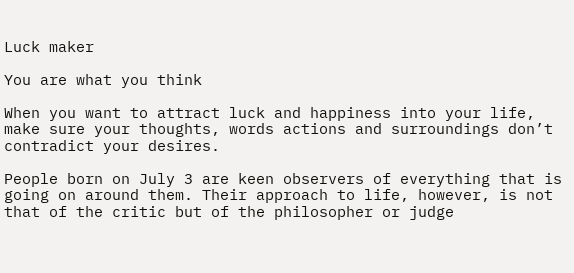Luck maker

You are what you think

When you want to attract luck and happiness into your life, make sure your thoughts, words actions and surroundings don’t contradict your desires.

People born on July 3 are keen observers of everything that is going on around them. Their approach to life, however, is not that of the critic but of the philosopher or judge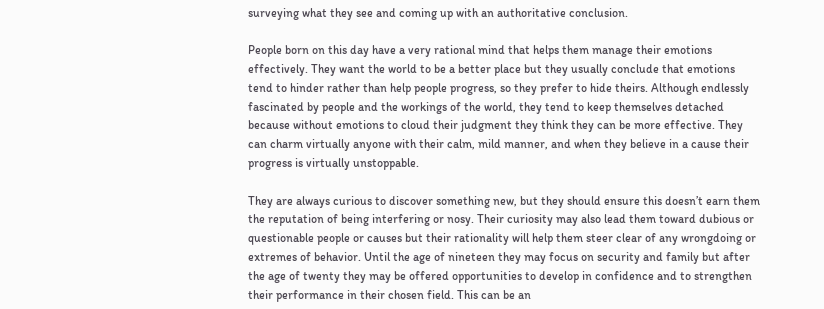surveying what they see and coming up with an authoritative conclusion.

People born on this day have a very rational mind that helps them manage their emotions effectively. They want the world to be a better place but they usually conclude that emotions tend to hinder rather than help people progress, so they prefer to hide theirs. Although endlessly fascinated by people and the workings of the world, they tend to keep themselves detached because without emotions to cloud their judgment they think they can be more effective. They can charm virtually anyone with their calm, mild manner, and when they believe in a cause their progress is virtually unstoppable.

They are always curious to discover something new, but they should ensure this doesn’t earn them the reputation of being interfering or nosy. Their curiosity may also lead them toward dubious or questionable people or causes but their rationality will help them steer clear of any wrongdoing or extremes of behavior. Until the age of nineteen they may focus on security and family but after the age of twenty they may be offered opportunities to develop in confidence and to strengthen their performance in their chosen field. This can be an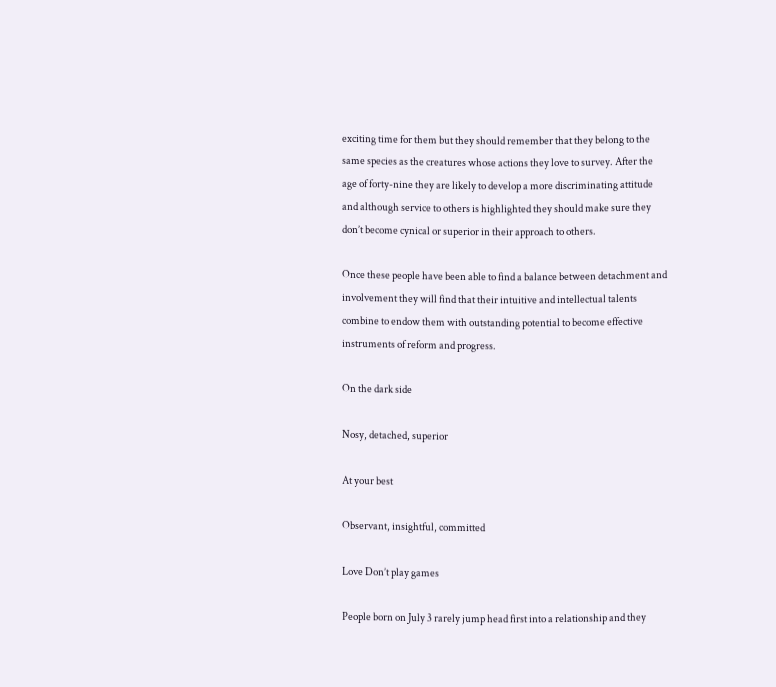exciting time for them but they should remember that they belong to the same species as the creatures whose actions they love to survey. After the age of forty-nine they are likely to develop a more discriminating attitude and although service to others is highlighted they should make sure they don’t become cynical or superior in their approach to others.

Once these people have been able to find a balance between detachment and involvement they will find that their intuitive and intellectual talents combine to endow them with outstanding potential to become effective instruments of reform and progress.

On the dark side

Nosy, detached, superior

At your best

Observant, insightful, committed

Love Don’t play games

People born on July 3 rarely jump head first into a relationship and they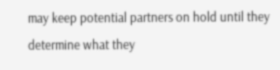may keep potential partners on hold until they determine what they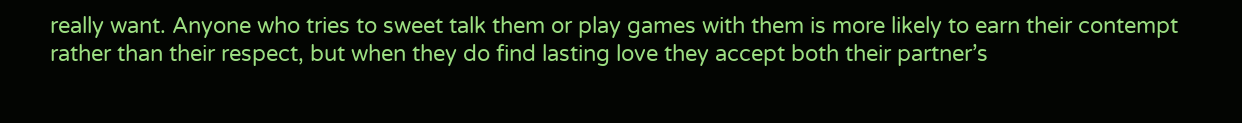really want. Anyone who tries to sweet talk them or play games with them is more likely to earn their contempt rather than their respect, but when they do find lasting love they accept both their partner’s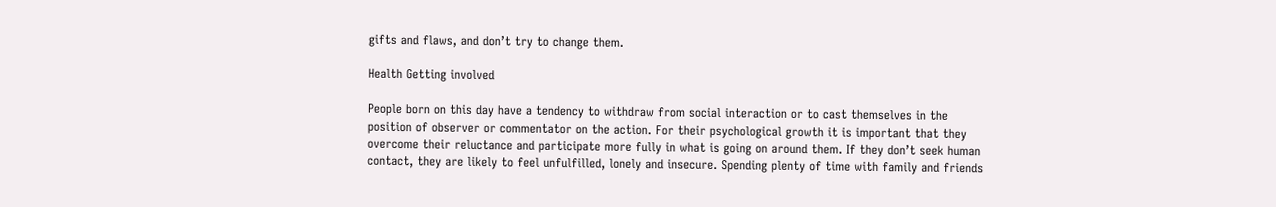gifts and flaws, and don’t try to change them.

Health Getting involved

People born on this day have a tendency to withdraw from social interaction or to cast themselves in the position of observer or commentator on the action. For their psychological growth it is important that they overcome their reluctance and participate more fully in what is going on around them. If they don’t seek human contact, they are likely to feel unfulfilled, lonely and insecure. Spending plenty of time with family and friends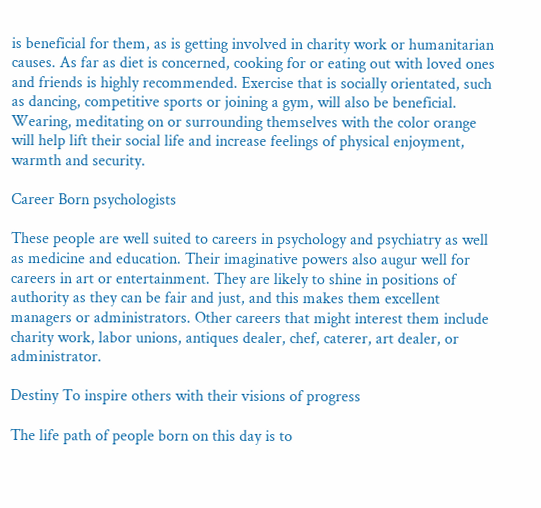is beneficial for them, as is getting involved in charity work or humanitarian causes. As far as diet is concerned, cooking for or eating out with loved ones and friends is highly recommended. Exercise that is socially orientated, such as dancing, competitive sports or joining a gym, will also be beneficial. Wearing, meditating on or surrounding themselves with the color orange will help lift their social life and increase feelings of physical enjoyment, warmth and security.

Career Born psychologists

These people are well suited to careers in psychology and psychiatry as well as medicine and education. Their imaginative powers also augur well for careers in art or entertainment. They are likely to shine in positions of authority as they can be fair and just, and this makes them excellent managers or administrators. Other careers that might interest them include charity work, labor unions, antiques dealer, chef, caterer, art dealer, or administrator.

Destiny To inspire others with their visions of progress

The life path of people born on this day is to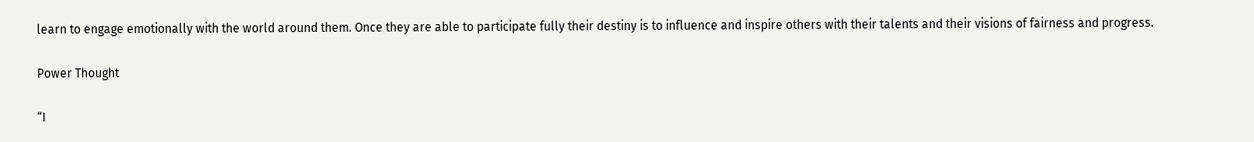learn to engage emotionally with the world around them. Once they are able to participate fully their destiny is to influence and inspire others with their talents and their visions of fairness and progress.

Power Thought

“I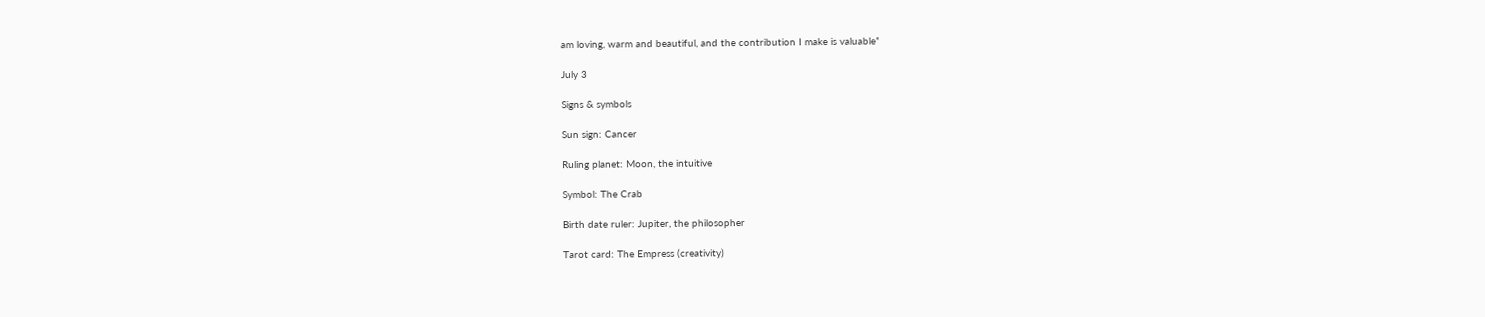am loving, warm and beautiful, and the contribution I make is valuable”

July 3

Signs & symbols

Sun sign: Cancer

Ruling planet: Moon, the intuitive

Symbol: The Crab

Birth date ruler: Jupiter, the philosopher

Tarot card: The Empress (creativity)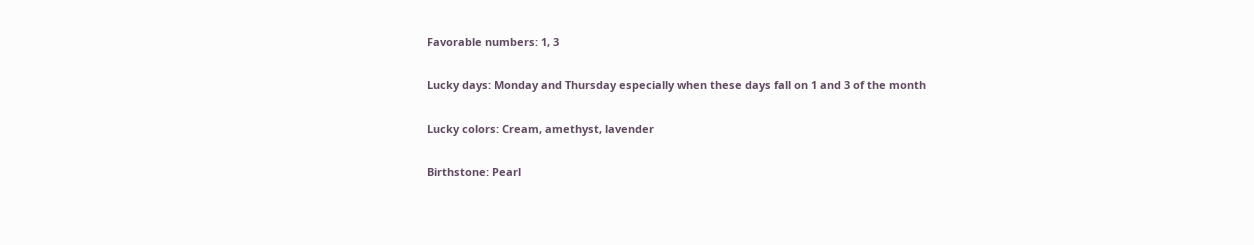Favorable numbers: 1, 3

Lucky days: Monday and Thursday especially when these days fall on 1 and 3 of the month

Lucky colors: Cream, amethyst, lavender

Birthstone: Pearl